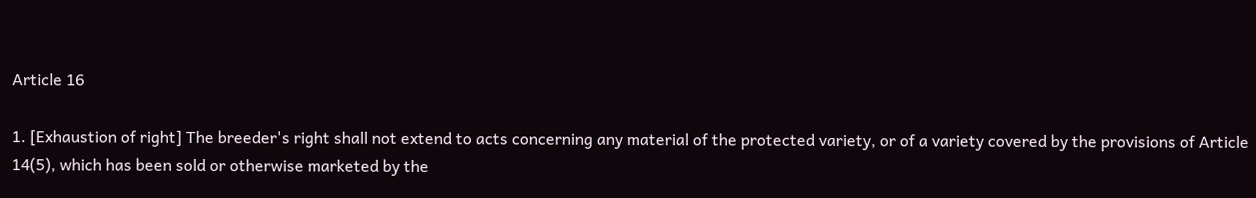Article 16

1. [Exhaustion of right] The breeder's right shall not extend to acts concerning any material of the protected variety, or of a variety covered by the provisions of Article 14(5), which has been sold or otherwise marketed by the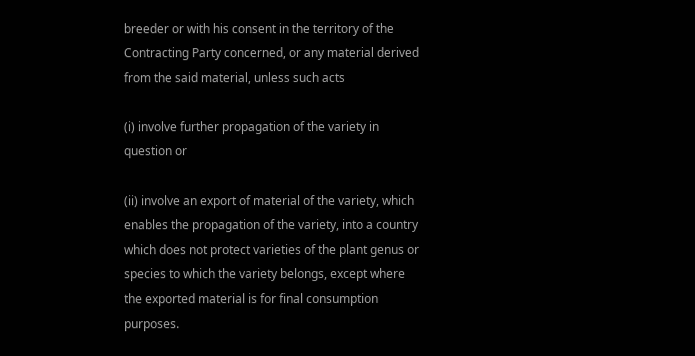breeder or with his consent in the territory of the Contracting Party concerned, or any material derived from the said material, unless such acts

(i) involve further propagation of the variety in question or

(ii) involve an export of material of the variety, which enables the propagation of the variety, into a country which does not protect varieties of the plant genus or species to which the variety belongs, except where the exported material is for final consumption purposes.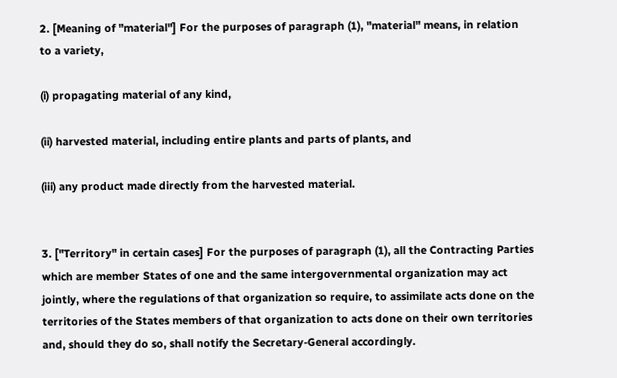2. [Meaning of "material"] For the purposes of paragraph (1), "material" means, in relation to a variety,

(i) propagating material of any kind,

(ii) harvested material, including entire plants and parts of plants, and

(iii) any product made directly from the harvested material.


3. ["Territory" in certain cases] For the purposes of paragraph (1), all the Contracting Parties which are member States of one and the same intergovernmental organization may act jointly, where the regulations of that organization so require, to assimilate acts done on the territories of the States members of that organization to acts done on their own territories and, should they do so, shall notify the Secretary-General accordingly.